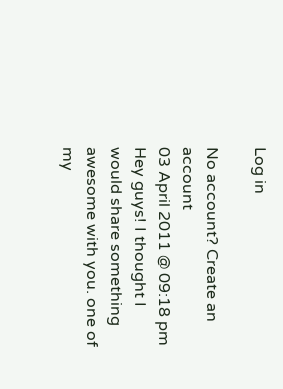Log in

No account? Create an account
03 April 2011 @ 09:18 pm
Hey guys! I thought I would share something awesome with you. one of my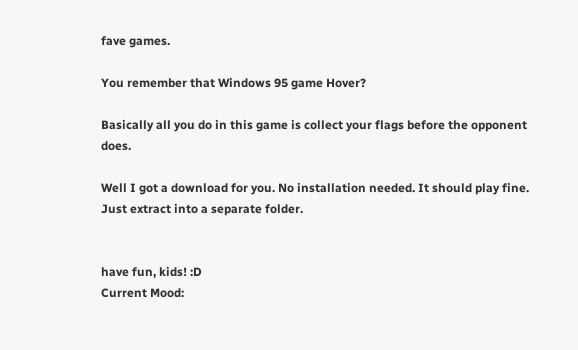fave games.

You remember that Windows 95 game Hover?

Basically all you do in this game is collect your flags before the opponent does.

Well I got a download for you. No installation needed. It should play fine. Just extract into a separate folder.


have fun, kids! :D
Current Mood: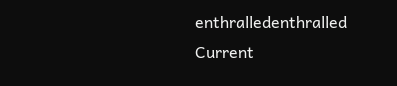enthralledenthralled
Current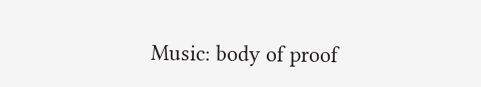Music: body of proof